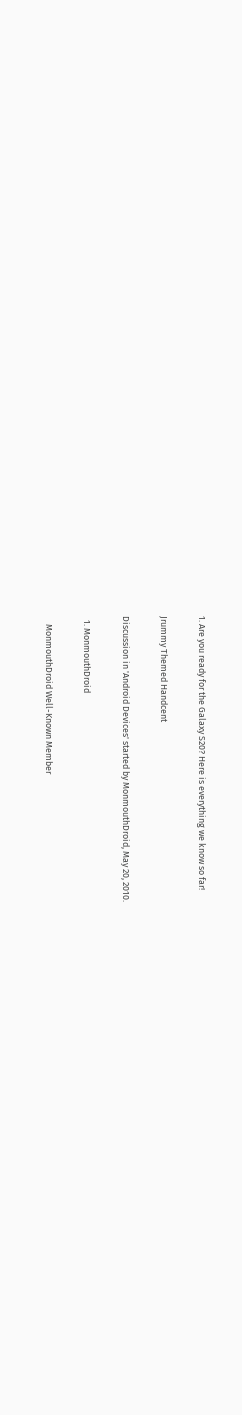1. Are you ready for the Galaxy S20? Here is everything we know so far!

Jrummy Themed Handcent

Discussion in 'Android Devices' started by MonmouthDroid, May 20, 2010.

  1. MonmouthDroid

    MonmouthDroid Well-Known Member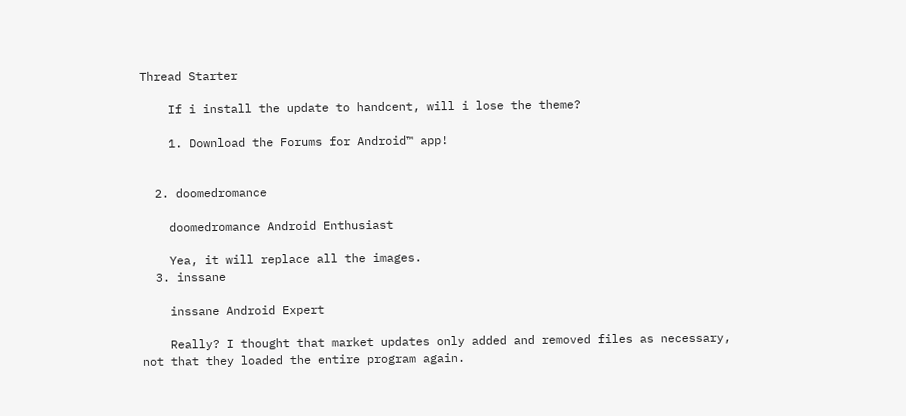Thread Starter

    If i install the update to handcent, will i lose the theme?

    1. Download the Forums for Android™ app!


  2. doomedromance

    doomedromance Android Enthusiast

    Yea, it will replace all the images.
  3. inssane

    inssane Android Expert

    Really? I thought that market updates only added and removed files as necessary, not that they loaded the entire program again.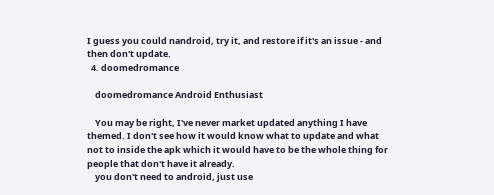I guess you could nandroid, try it, and restore if it's an issue - and then don't update.
  4. doomedromance

    doomedromance Android Enthusiast

    You may be right, I've never market updated anything I have themed. I don't see how it would know what to update and what not to inside the apk which it would have to be the whole thing for people that don't have it already.
    you don't need to android, just use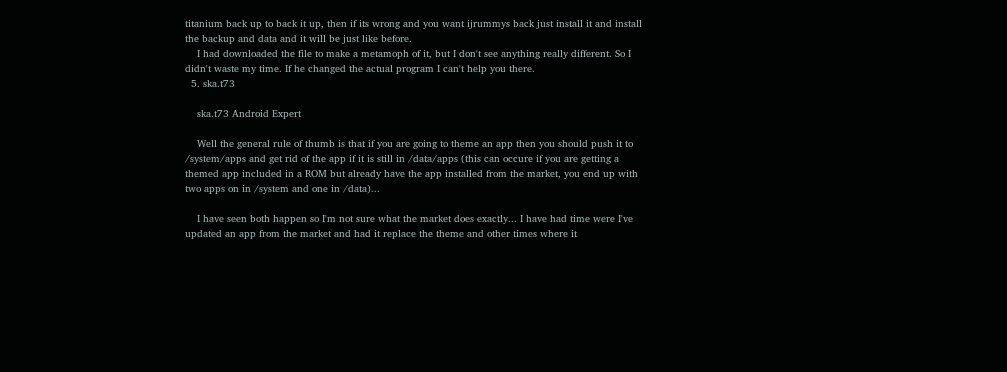titanium back up to back it up, then if its wrong and you want ijrummys back just install it and install the backup and data and it will be just like before.
    I had downloaded the file to make a metamoph of it, but I don't see anything really different. So I didn't waste my time. If he changed the actual program I can't help you there.
  5. ska.t73

    ska.t73 Android Expert

    Well the general rule of thumb is that if you are going to theme an app then you should push it to /system/apps and get rid of the app if it is still in /data/apps (this can occure if you are getting a themed app included in a ROM but already have the app installed from the market, you end up with two apps on in /system and one in /data)...

    I have seen both happen so I'm not sure what the market does exactly... I have had time were I've updated an app from the market and had it replace the theme and other times where it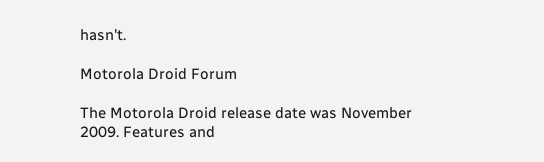hasn't.

Motorola Droid Forum

The Motorola Droid release date was November 2009. Features and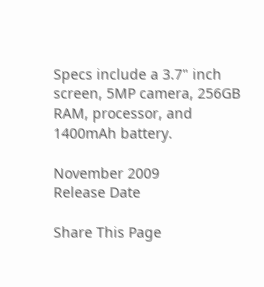Specs include a 3.7" inch screen, 5MP camera, 256GB RAM, processor, and 1400mAh battery.

November 2009
Release Date

Share This Page